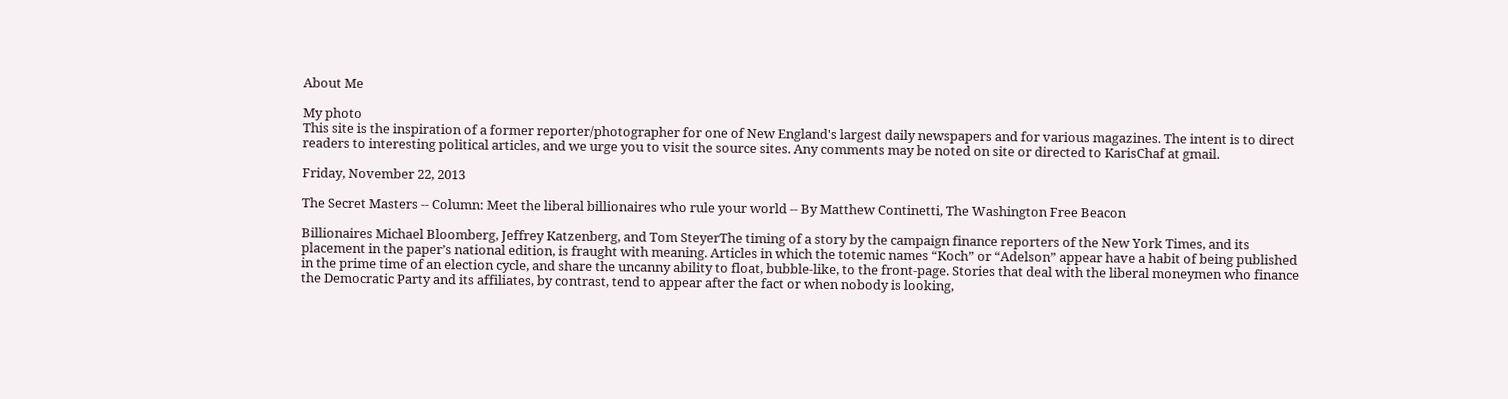About Me

My photo
This site is the inspiration of a former reporter/photographer for one of New England's largest daily newspapers and for various magazines. The intent is to direct readers to interesting political articles, and we urge you to visit the source sites. Any comments may be noted on site or directed to KarisChaf at gmail.

Friday, November 22, 2013

The Secret Masters -- Column: Meet the liberal billionaires who rule your world -- By Matthew Continetti, The Washington Free Beacon

Billionaires Michael Bloomberg, Jeffrey Katzenberg, and Tom SteyerThe timing of a story by the campaign finance reporters of the New York Times, and its placement in the paper’s national edition, is fraught with meaning. Articles in which the totemic names “Koch” or “Adelson” appear have a habit of being published in the prime time of an election cycle, and share the uncanny ability to float, bubble-like, to the front-page. Stories that deal with the liberal moneymen who finance the Democratic Party and its affiliates, by contrast, tend to appear after the fact or when nobody is looking,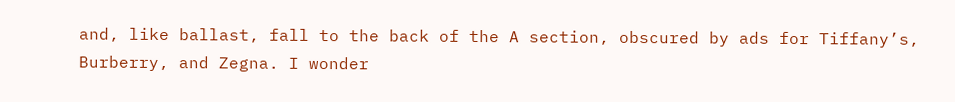and, like ballast, fall to the back of the A section, obscured by ads for Tiffany’s, Burberry, and Zegna. I wonder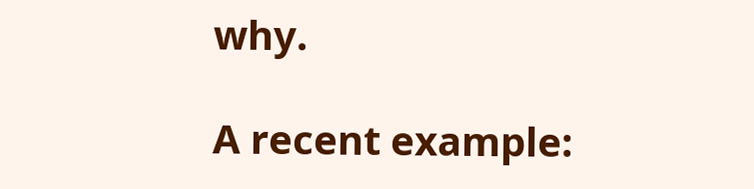why.

A recent example: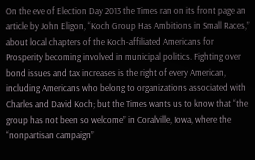On the eve of Election Day 2013 the Times ran on its front page an article by John Eligon, “Koch Group Has Ambitions in Small Races,” about local chapters of the Koch-affiliated Americans for Prosperity becoming involved in municipal politics. Fighting over bond issues and tax increases is the right of every American, including Americans who belong to organizations associated with Charles and David Koch; but the Times wants us to know that “the group has not been so welcome” in Coralville, Iowa, where the “nonpartisan campaign”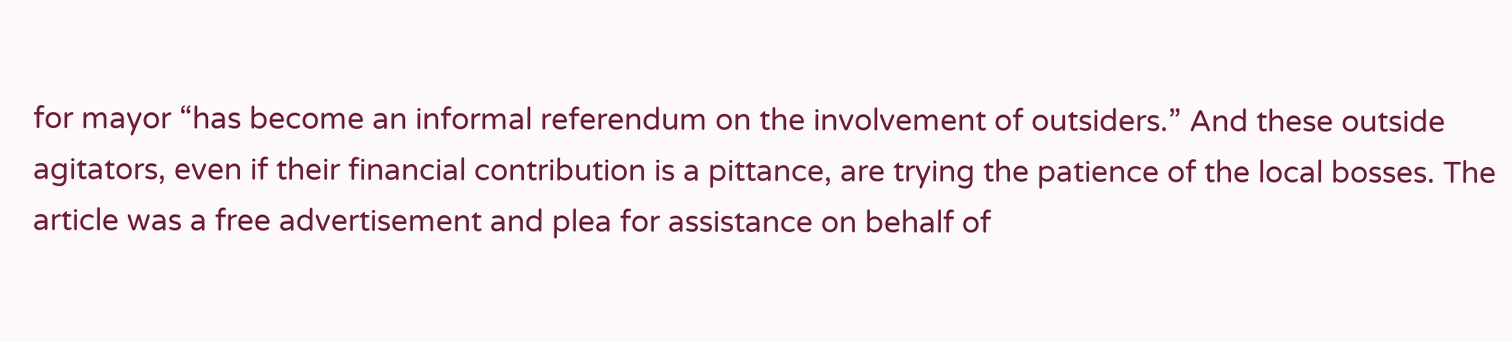for mayor “has become an informal referendum on the involvement of outsiders.” And these outside agitators, even if their financial contribution is a pittance, are trying the patience of the local bosses. The article was a free advertisement and plea for assistance on behalf of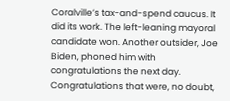Coralville’s tax-and-spend caucus. It did its work. The left-leaning mayoral candidate won. Another outsider, Joe Biden, phoned him with congratulations the next day. Congratulations that were, no doubt,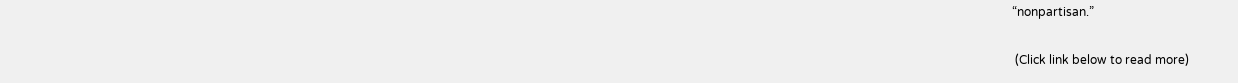“nonpartisan.”

 (Click link below to read more)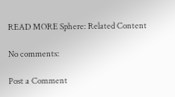READ MORE Sphere: Related Content

No comments:

Post a Comment